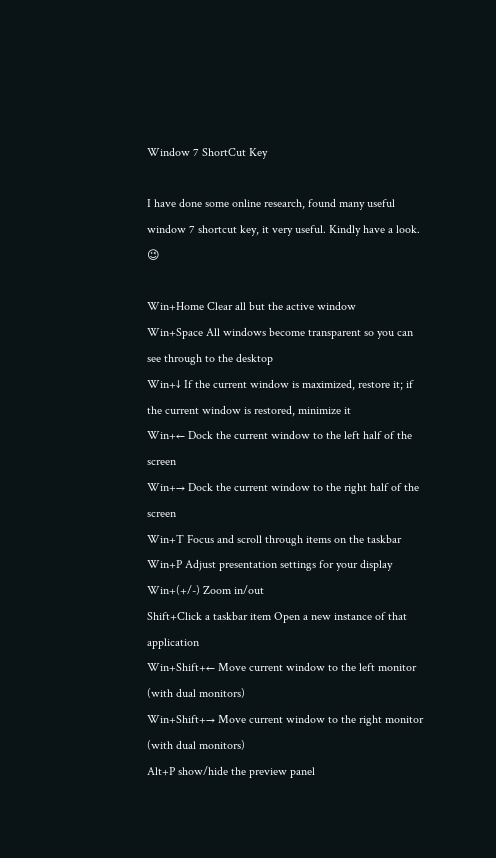Window 7 ShortCut Key

I have done some online research, found many useful window 7 shortcut key, it very useful. Kindly have a look. 😉

Win+Home Clear all but the active window
Win+Space All windows become transparent so you can see through to the desktop
Win+↓ If the current window is maximized, restore it; if the current window is restored, minimize it
Win+← Dock the current window to the left half of the screen
Win+→ Dock the current window to the right half of the screen
Win+T Focus and scroll through items on the taskbar
Win+P Adjust presentation settings for your display
Win+(+/-) Zoom in/out
Shift+Click a taskbar item Open a new instance of that application
Win+Shift+← Move current window to the left monitor (with dual monitors)
Win+Shift+→ Move current window to the right monitor (with dual monitors)
Alt+P show/hide the preview panel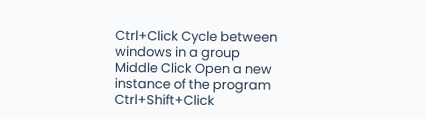Ctrl+Click Cycle between windows in a group
Middle Click Open a new instance of the program
Ctrl+Shift+Click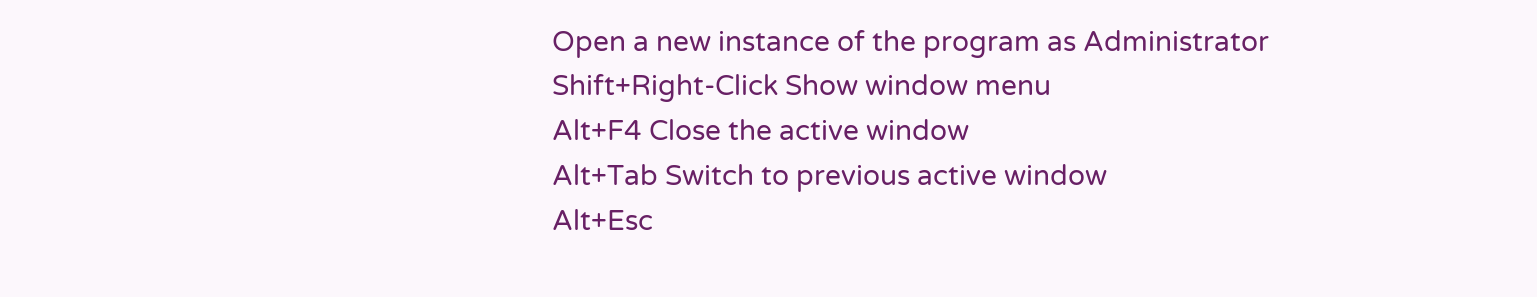Open a new instance of the program as Administrator
Shift+Right-Click Show window menu
Alt+F4 Close the active window
Alt+Tab Switch to previous active window
Alt+Esc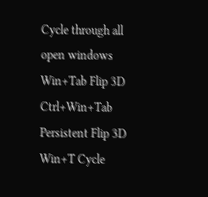Cycle through all open windows
Win+Tab Flip 3D
Ctrl+Win+Tab Persistent Flip 3D
Win+T Cycle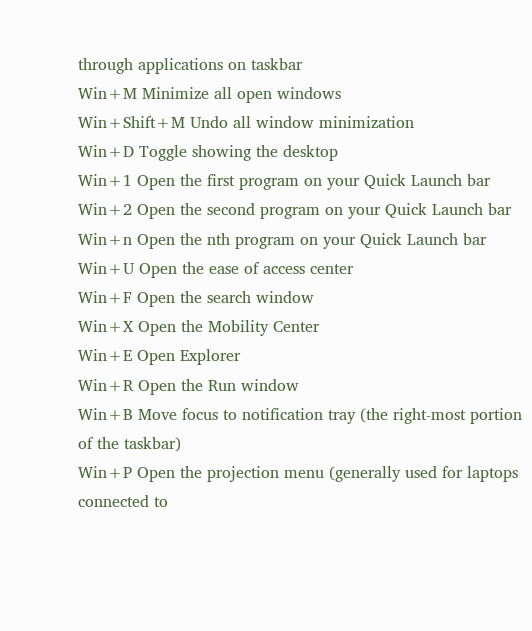through applications on taskbar
Win+M Minimize all open windows
Win+Shift+M Undo all window minimization
Win+D Toggle showing the desktop
Win+1 Open the first program on your Quick Launch bar
Win+2 Open the second program on your Quick Launch bar
Win+n Open the nth program on your Quick Launch bar
Win+U Open the ease of access center
Win+F Open the search window
Win+X Open the Mobility Center
Win+E Open Explorer
Win+R Open the Run window
Win+B Move focus to notification tray (the right-most portion of the taskbar)
Win+P Open the projection menu (generally used for laptops connected to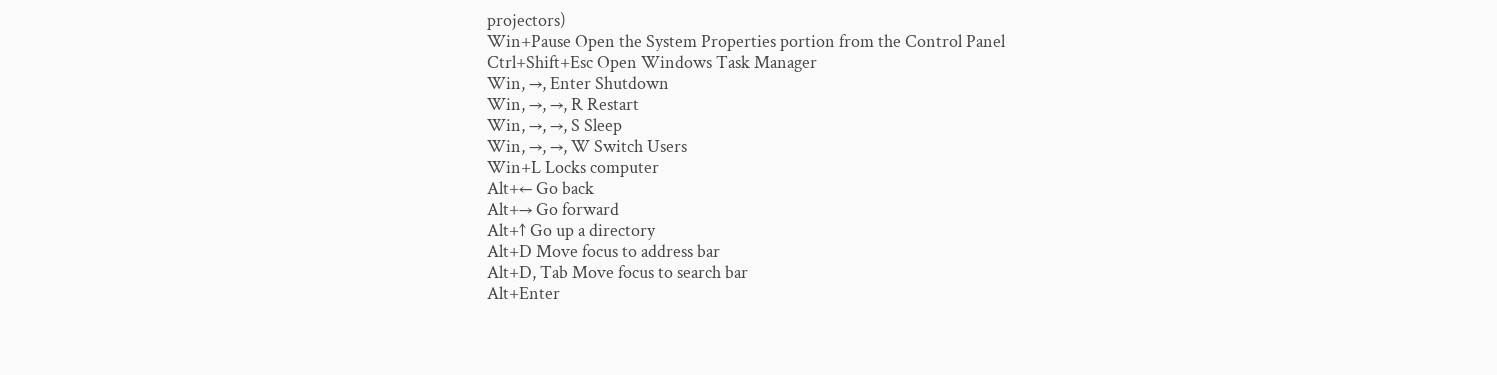projectors)
Win+Pause Open the System Properties portion from the Control Panel
Ctrl+Shift+Esc Open Windows Task Manager
Win, →, Enter Shutdown
Win, →, →, R Restart
Win, →, →, S Sleep
Win, →, →, W Switch Users
Win+L Locks computer
Alt+← Go back
Alt+→ Go forward
Alt+↑ Go up a directory
Alt+D Move focus to address bar
Alt+D, Tab Move focus to search bar
Alt+Enter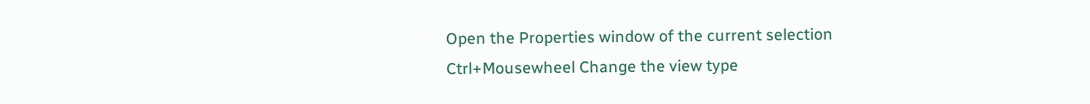Open the Properties window of the current selection
Ctrl+Mousewheel Change the view type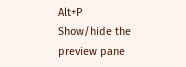Alt+P Show/hide the preview pane